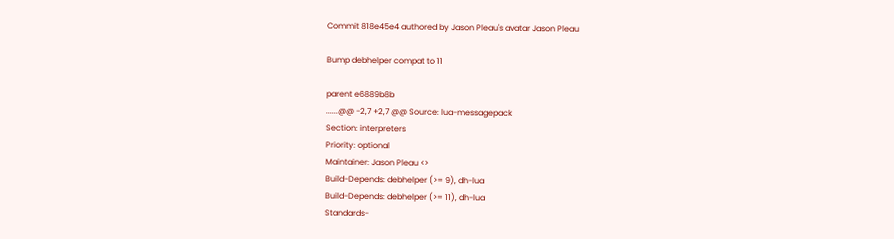Commit 818e45e4 authored by Jason Pleau's avatar Jason Pleau

Bump debhelper compat to 11

parent e6889b8b
......@@ -2,7 +2,7 @@ Source: lua-messagepack
Section: interpreters
Priority: optional
Maintainer: Jason Pleau <>
Build-Depends: debhelper (>= 9), dh-lua
Build-Depends: debhelper (>= 11), dh-lua
Standards-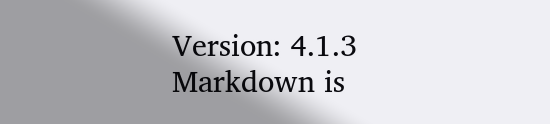Version: 4.1.3
Markdown is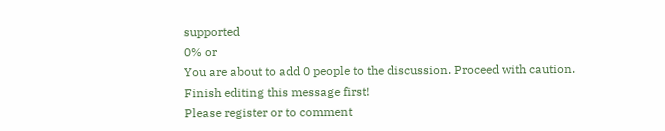supported
0% or
You are about to add 0 people to the discussion. Proceed with caution.
Finish editing this message first!
Please register or to comment